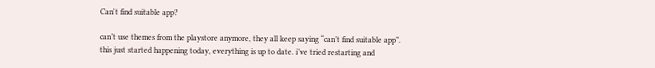Can't find suitable app?

can’t use themes from the playstore anymore, they all keep saying “can’t find suitable app”. this just started happening today, everything is up to date. i’ve tried restarting and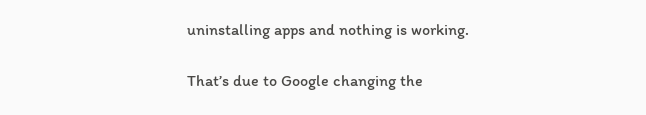uninstalling apps and nothing is working.

That’s due to Google changing the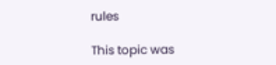rules

This topic was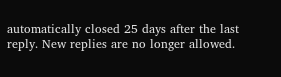automatically closed 25 days after the last reply. New replies are no longer allowed.